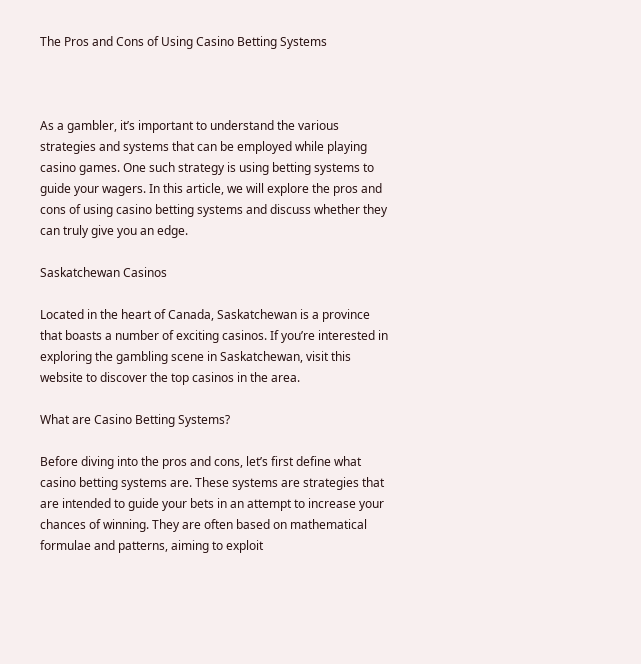The Pros and Cons of Using Casino Betting Systems



As a gambler, it’s important to understand the various strategies and systems that can be employed while playing casino games. One such strategy is using betting systems to guide your wagers. In this article, we will explore the pros and cons of using casino betting systems and discuss whether they can truly give you an edge.

Saskatchewan Casinos

Located in the heart of Canada, Saskatchewan is a province that boasts a number of exciting casinos. If you’re interested in exploring the gambling scene in Saskatchewan, visit this website to discover the top casinos in the area.

What are Casino Betting Systems?

Before diving into the pros and cons, let’s first define what casino betting systems are. These systems are strategies that are intended to guide your bets in an attempt to increase your chances of winning. They are often based on mathematical formulae and patterns, aiming to exploit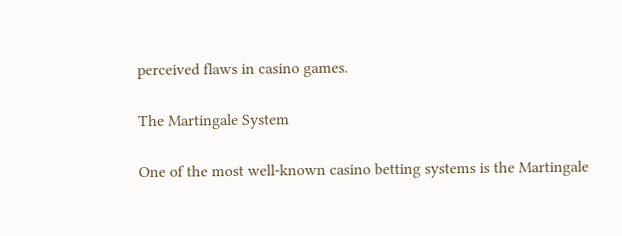perceived flaws in casino games.

The Martingale System

One of the most well-known casino betting systems is the Martingale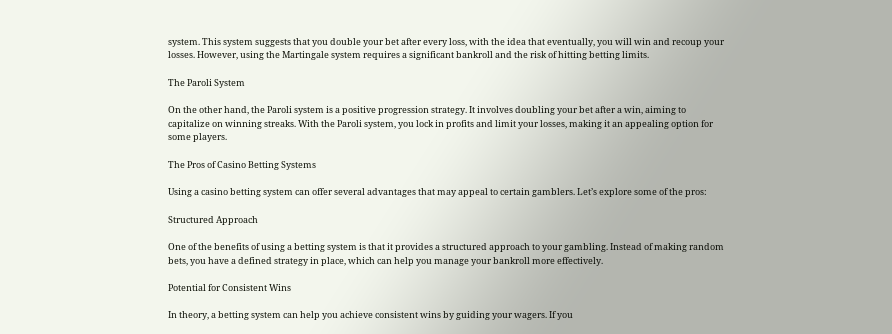system. This system suggests that you double your bet after every loss, with the idea that eventually, you will win and recoup your losses. However, using the Martingale system requires a significant bankroll and the risk of hitting betting limits.

The Paroli System

On the other hand, the Paroli system is a positive progression strategy. It involves doubling your bet after a win, aiming to capitalize on winning streaks. With the Paroli system, you lock in profits and limit your losses, making it an appealing option for some players.

The Pros of Casino Betting Systems

Using a casino betting system can offer several advantages that may appeal to certain gamblers. Let’s explore some of the pros:

Structured Approach

One of the benefits of using a betting system is that it provides a structured approach to your gambling. Instead of making random bets, you have a defined strategy in place, which can help you manage your bankroll more effectively.

Potential for Consistent Wins

In theory, a betting system can help you achieve consistent wins by guiding your wagers. If you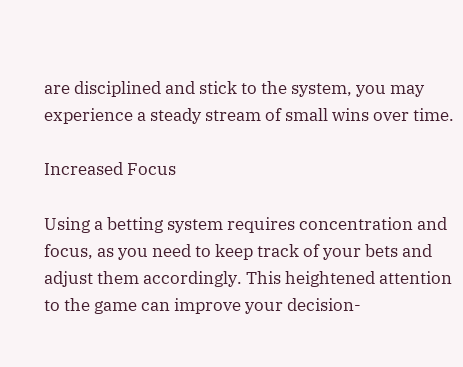are disciplined and stick to the system, you may experience a steady stream of small wins over time.

Increased Focus

Using a betting system requires concentration and focus, as you need to keep track of your bets and adjust them accordingly. This heightened attention to the game can improve your decision-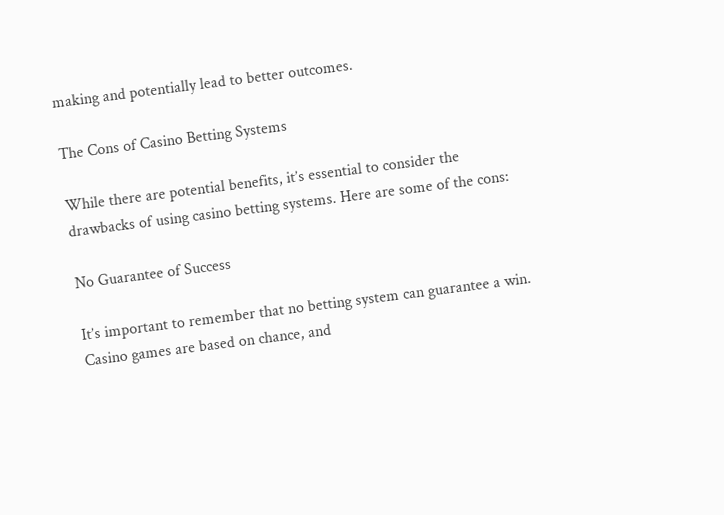making and potentially lead to better outcomes.

The Cons of Casino Betting Systems

While there are potential benefits, it’s essential to consider the drawbacks of using casino betting systems. Here are some of the cons:

No Guarantee of Success

It’s important to remember that no betting system can guarantee a win. Casino games are based on chance, and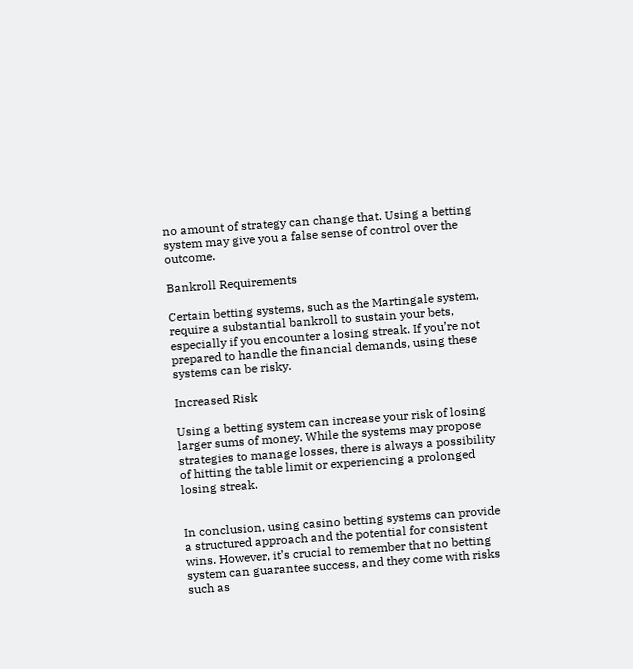no amount of strategy can change that. Using a betting system may give you a false sense of control over the outcome.

Bankroll Requirements

Certain betting systems, such as the Martingale system, require a substantial bankroll to sustain your bets, especially if you encounter a losing streak. If you’re not prepared to handle the financial demands, using these systems can be risky.

Increased Risk

Using a betting system can increase your risk of losing larger sums of money. While the systems may propose strategies to manage losses, there is always a possibility of hitting the table limit or experiencing a prolonged losing streak.


In conclusion, using casino betting systems can provide a structured approach and the potential for consistent wins. However, it’s crucial to remember that no betting system can guarantee success, and they come with risks such as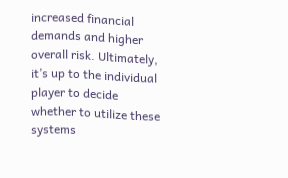increased financial demands and higher overall risk. Ultimately, it’s up to the individual player to decide whether to utilize these systems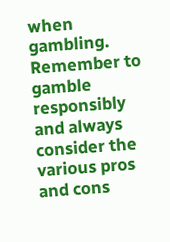when gambling. Remember to gamble responsibly and always consider the various pros and cons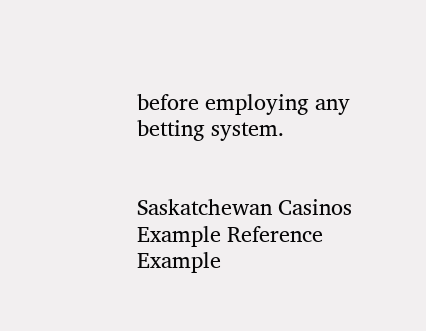before employing any betting system.


Saskatchewan Casinos
Example Reference
Example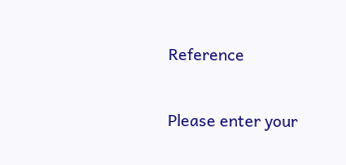Reference


Please enter your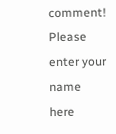comment!
Please enter your name here